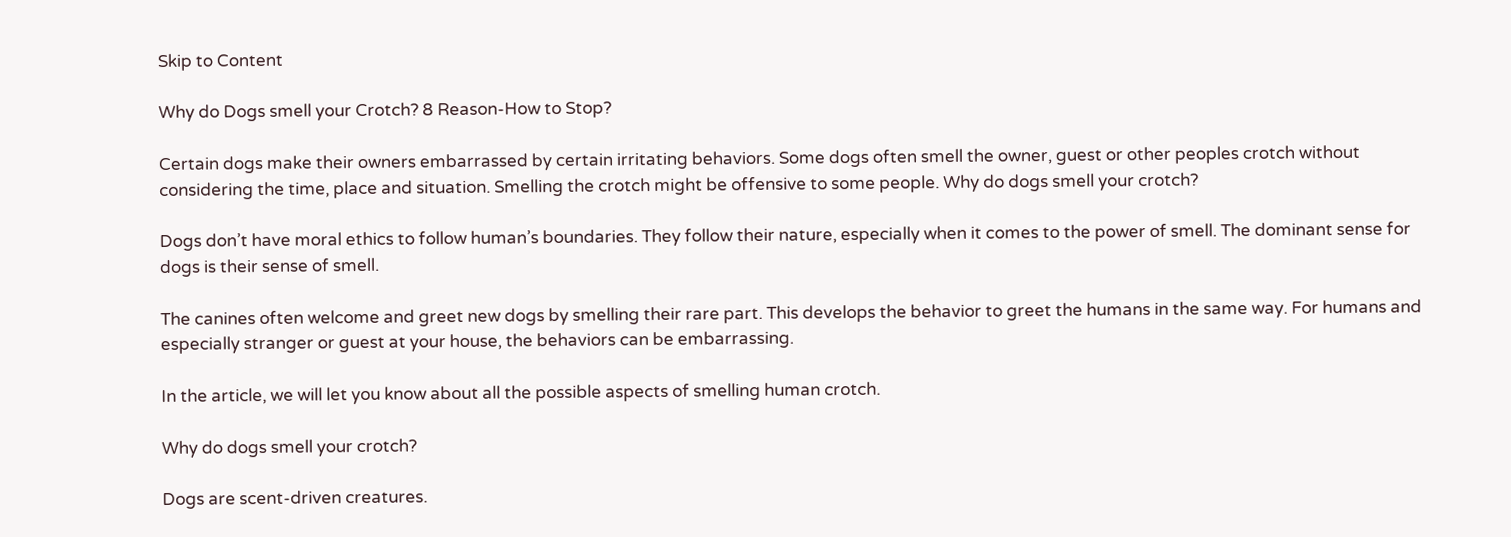Skip to Content

Why do Dogs smell your Crotch? 8 Reason-How to Stop?

Certain dogs make their owners embarrassed by certain irritating behaviors. Some dogs often smell the owner, guest or other peoples crotch without considering the time, place and situation. Smelling the crotch might be offensive to some people. Why do dogs smell your crotch?

Dogs don’t have moral ethics to follow human’s boundaries. They follow their nature, especially when it comes to the power of smell. The dominant sense for dogs is their sense of smell.

The canines often welcome and greet new dogs by smelling their rare part. This develops the behavior to greet the humans in the same way. For humans and especially stranger or guest at your house, the behaviors can be embarrassing.

In the article, we will let you know about all the possible aspects of smelling human crotch.

Why do dogs smell your crotch?

Dogs are scent-driven creatures.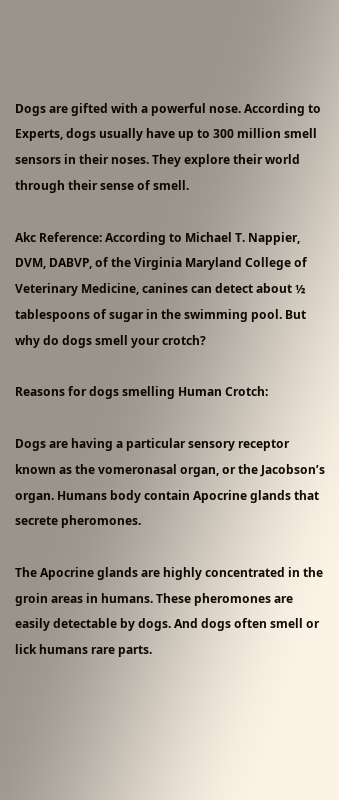Dogs are gifted with a powerful nose. According to Experts, dogs usually have up to 300 million smell sensors in their noses. They explore their world through their sense of smell.

Akc Reference: According to Michael T. Nappier, DVM, DABVP, of the Virginia Maryland College of Veterinary Medicine, canines can detect about ½ tablespoons of sugar in the swimming pool. But why do dogs smell your crotch?

Reasons for dogs smelling Human Crotch:

Dogs are having a particular sensory receptor known as the vomeronasal organ, or the Jacobson’s organ. Humans body contain Apocrine glands that secrete pheromones.

The Apocrine glands are highly concentrated in the groin areas in humans. These pheromones are easily detectable by dogs. And dogs often smell or lick humans rare parts.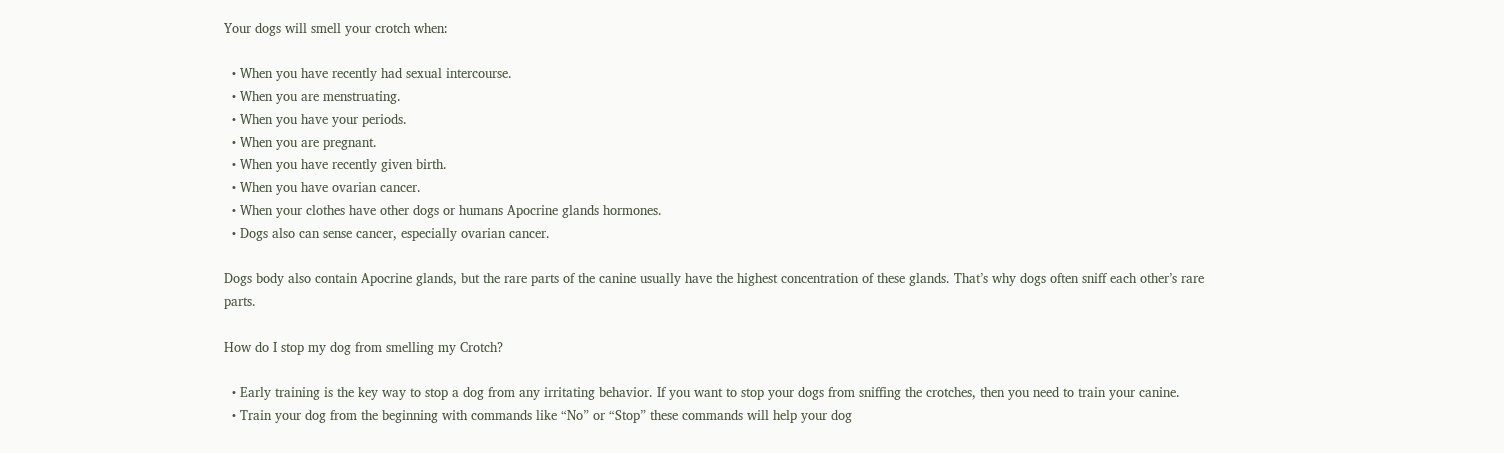Your dogs will smell your crotch when:

  • When you have recently had sexual intercourse.
  • When you are menstruating.
  • When you have your periods.
  • When you are pregnant.
  • When you have recently given birth.
  • When you have ovarian cancer.
  • When your clothes have other dogs or humans Apocrine glands hormones.
  • Dogs also can sense cancer, especially ovarian cancer.

Dogs body also contain Apocrine glands, but the rare parts of the canine usually have the highest concentration of these glands. That’s why dogs often sniff each other’s rare parts.

How do I stop my dog from smelling my Crotch?

  • Early training is the key way to stop a dog from any irritating behavior. If you want to stop your dogs from sniffing the crotches, then you need to train your canine.
  • Train your dog from the beginning with commands like “No” or “Stop” these commands will help your dog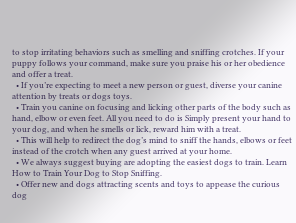to stop irritating behaviors such as smelling and sniffing crotches. If your puppy follows your command, make sure you praise his or her obedience and offer a treat.
  • If you’re expecting to meet a new person or guest, diverse your canine attention by treats or dogs toys.
  • Train you canine on focusing and licking other parts of the body such as hand, elbow or even feet. All you need to do is Simply present your hand to your dog, and when he smells or lick, reward him with a treat.
  • This will help to redirect the dog’s mind to sniff the hands, elbows or feet instead of the crotch when any guest arrived at your home.
  • We always suggest buying are adopting the easiest dogs to train. Learn How to Train Your Dog to Stop Sniffing.
  • Offer new and dogs attracting scents and toys to appease the curious dog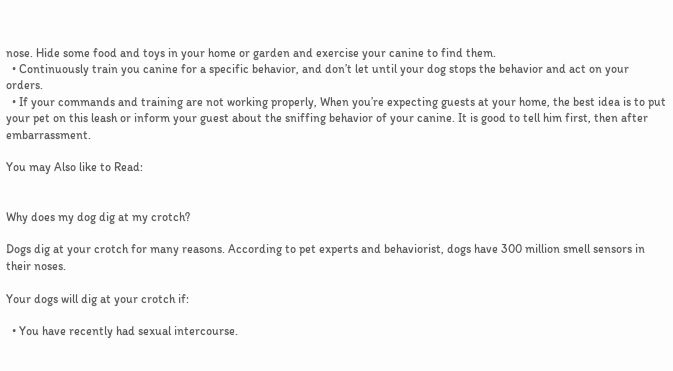nose. Hide some food and toys in your home or garden and exercise your canine to find them.
  • Continuously train you canine for a specific behavior, and don’t let until your dog stops the behavior and act on your orders.
  • If your commands and training are not working properly, When you’re expecting guests at your home, the best idea is to put your pet on this leash or inform your guest about the sniffing behavior of your canine. It is good to tell him first, then after embarrassment.

You may Also like to Read:


Why does my dog dig at my crotch?

Dogs dig at your crotch for many reasons. According to pet experts and behaviorist, dogs have 300 million smell sensors in their noses.

Your dogs will dig at your crotch if:

  • You have recently had sexual intercourse.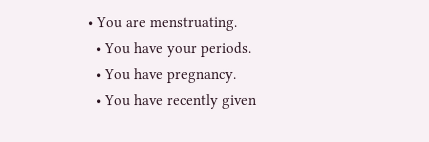• You are menstruating.
  • You have your periods.
  • You have pregnancy.
  • You have recently given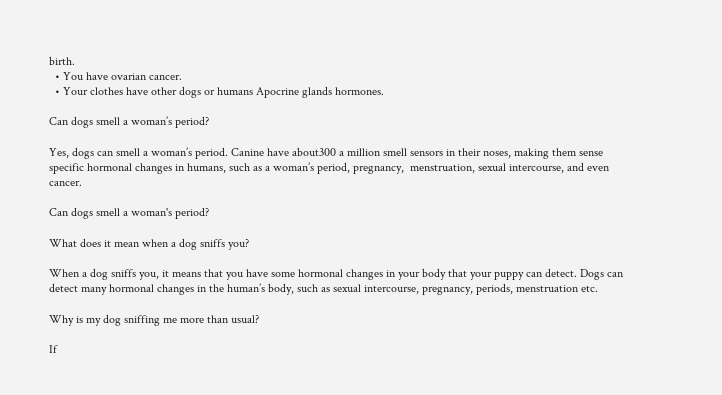birth.
  • You have ovarian cancer.
  • Your clothes have other dogs or humans Apocrine glands hormones.

Can dogs smell a woman’s period?

Yes, dogs can smell a woman’s period. Canine have about300 a million smell sensors in their noses, making them sense specific hormonal changes in humans, such as a woman’s period, pregnancy,  menstruation, sexual intercourse, and even cancer.

Can dogs smell a woman's period?

What does it mean when a dog sniffs you?

When a dog sniffs you, it means that you have some hormonal changes in your body that your puppy can detect. Dogs can detect many hormonal changes in the human’s body, such as sexual intercourse, pregnancy, periods, menstruation etc.

Why is my dog sniffing me more than usual?

If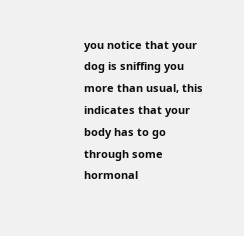you notice that your dog is sniffing you more than usual, this indicates that your body has to go through some hormonal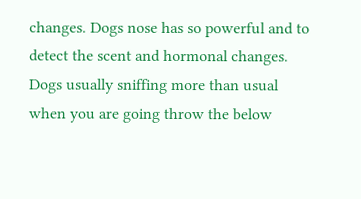changes. Dogs nose has so powerful and to detect the scent and hormonal changes. Dogs usually sniffing more than usual when you are going throw the below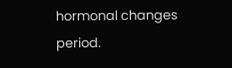hormonal changes period.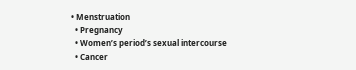• Menstruation
  • Pregnancy
  • Women’s period’s sexual intercourse
  • Cancer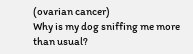(ovarian cancer)
Why is my dog sniffing me more than usual?